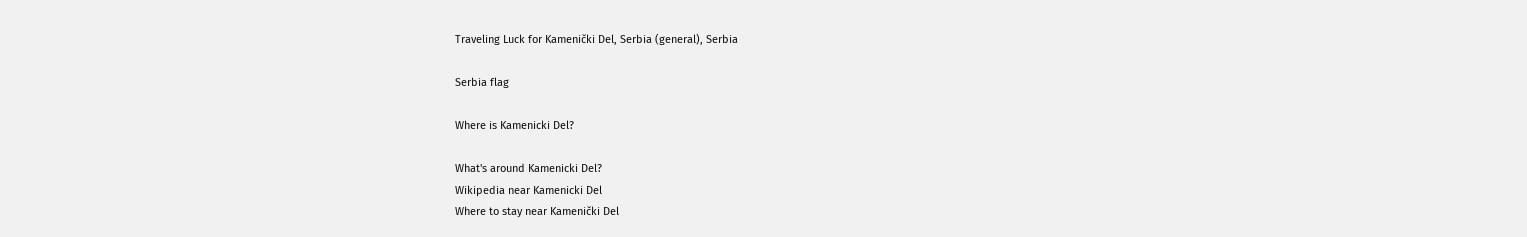Traveling Luck for Kamenički Del, Serbia (general), Serbia

Serbia flag

Where is Kamenicki Del?

What's around Kamenicki Del?
Wikipedia near Kamenicki Del
Where to stay near Kamenički Del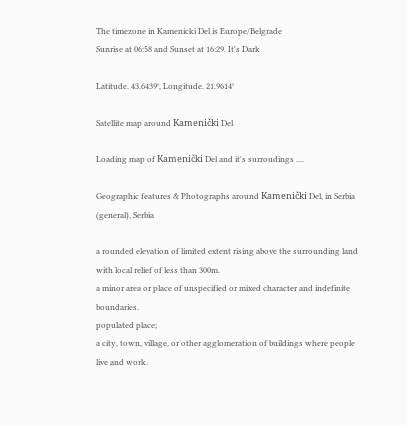The timezone in Kamenicki Del is Europe/Belgrade
Sunrise at 06:58 and Sunset at 16:29. It's Dark

Latitude. 43.6439°, Longitude. 21.9614°

Satellite map around Kamenički Del

Loading map of Kamenički Del and it's surroudings ....

Geographic features & Photographs around Kamenički Del, in Serbia (general), Serbia

a rounded elevation of limited extent rising above the surrounding land with local relief of less than 300m.
a minor area or place of unspecified or mixed character and indefinite boundaries.
populated place;
a city, town, village, or other agglomeration of buildings where people live and work.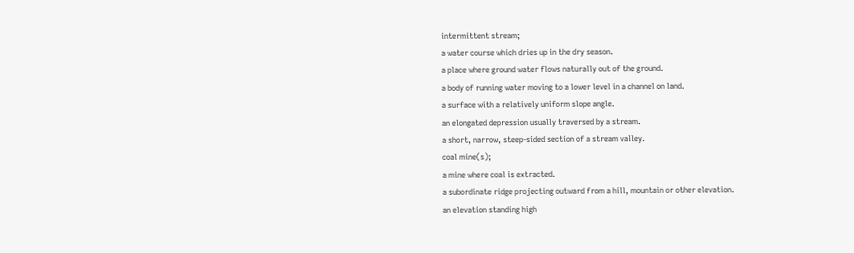intermittent stream;
a water course which dries up in the dry season.
a place where ground water flows naturally out of the ground.
a body of running water moving to a lower level in a channel on land.
a surface with a relatively uniform slope angle.
an elongated depression usually traversed by a stream.
a short, narrow, steep-sided section of a stream valley.
coal mine(s);
a mine where coal is extracted.
a subordinate ridge projecting outward from a hill, mountain or other elevation.
an elevation standing high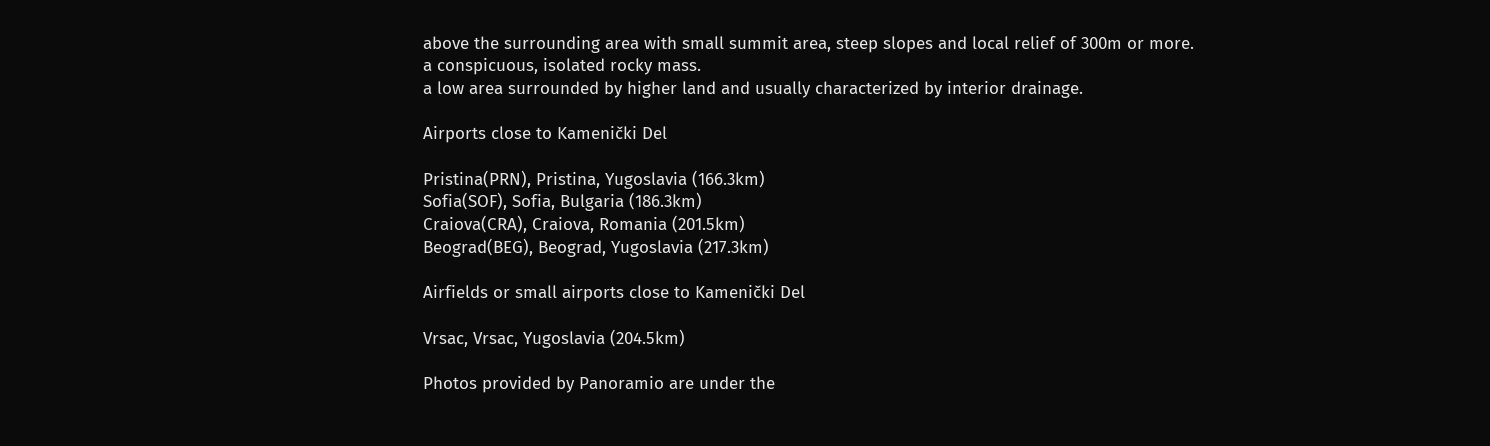above the surrounding area with small summit area, steep slopes and local relief of 300m or more.
a conspicuous, isolated rocky mass.
a low area surrounded by higher land and usually characterized by interior drainage.

Airports close to Kamenički Del

Pristina(PRN), Pristina, Yugoslavia (166.3km)
Sofia(SOF), Sofia, Bulgaria (186.3km)
Craiova(CRA), Craiova, Romania (201.5km)
Beograd(BEG), Beograd, Yugoslavia (217.3km)

Airfields or small airports close to Kamenički Del

Vrsac, Vrsac, Yugoslavia (204.5km)

Photos provided by Panoramio are under the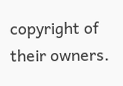copyright of their owners.